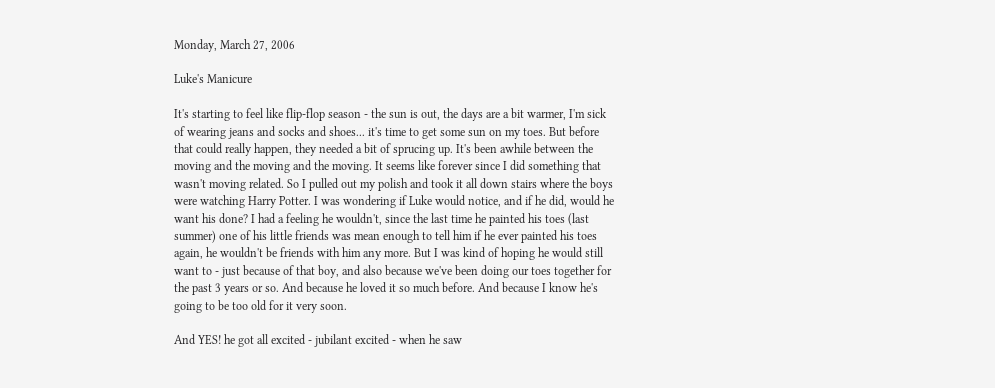Monday, March 27, 2006

Luke's Manicure

It's starting to feel like flip-flop season - the sun is out, the days are a bit warmer, I'm sick of wearing jeans and socks and shoes... it's time to get some sun on my toes. But before that could really happen, they needed a bit of sprucing up. It's been awhile between the moving and the moving and the moving. It seems like forever since I did something that wasn't moving related. So I pulled out my polish and took it all down stairs where the boys were watching Harry Potter. I was wondering if Luke would notice, and if he did, would he want his done? I had a feeling he wouldn't, since the last time he painted his toes (last summer) one of his little friends was mean enough to tell him if he ever painted his toes again, he wouldn't be friends with him any more. But I was kind of hoping he would still want to - just because of that boy, and also because we've been doing our toes together for the past 3 years or so. And because he loved it so much before. And because I know he's going to be too old for it very soon.

And YES! he got all excited - jubilant excited - when he saw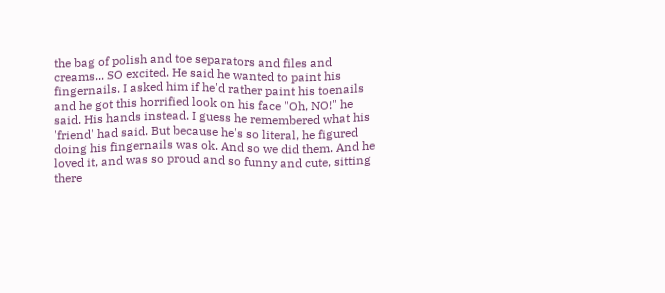the bag of polish and toe separators and files and creams... SO excited. He said he wanted to paint his fingernails. I asked him if he'd rather paint his toenails and he got this horrified look on his face "Oh, NO!" he said. His hands instead. I guess he remembered what his 'friend' had said. But because he's so literal, he figured doing his fingernails was ok. And so we did them. And he loved it, and was so proud and so funny and cute, sitting there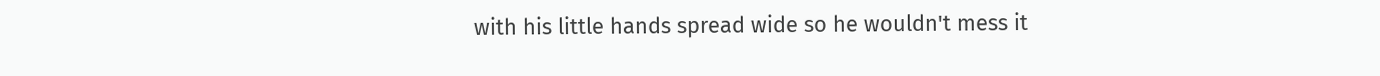with his little hands spread wide so he wouldn't mess it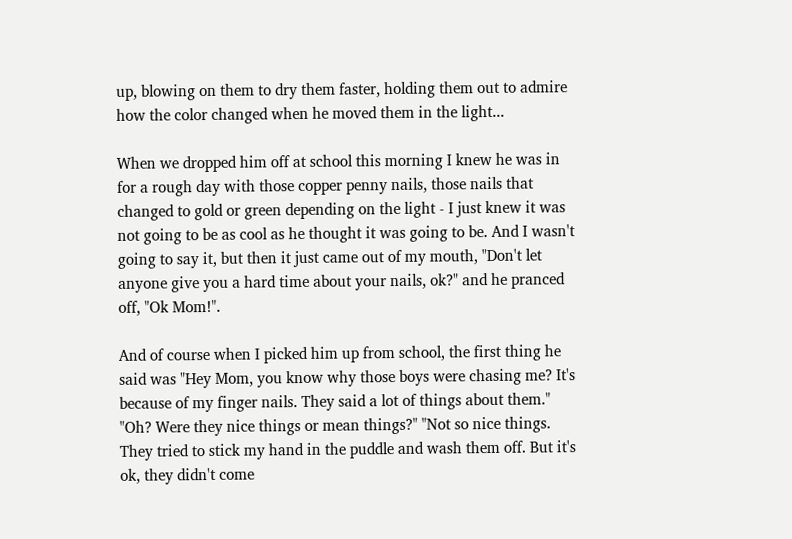up, blowing on them to dry them faster, holding them out to admire how the color changed when he moved them in the light...

When we dropped him off at school this morning I knew he was in for a rough day with those copper penny nails, those nails that changed to gold or green depending on the light - I just knew it was not going to be as cool as he thought it was going to be. And I wasn't going to say it, but then it just came out of my mouth, "Don't let anyone give you a hard time about your nails, ok?" and he pranced off, "Ok Mom!".

And of course when I picked him up from school, the first thing he said was "Hey Mom, you know why those boys were chasing me? It's because of my finger nails. They said a lot of things about them." "Oh? Were they nice things or mean things?" "Not so nice things. They tried to stick my hand in the puddle and wash them off. But it's ok, they didn't come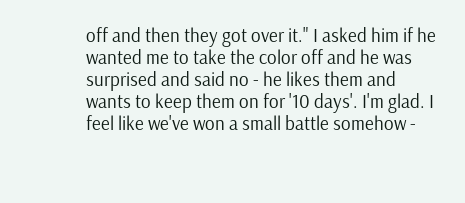off and then they got over it." I asked him if he wanted me to take the color off and he was surprised and said no - he likes them and wants to keep them on for '10 days'. I'm glad. I feel like we've won a small battle somehow -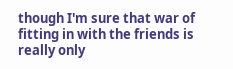though I'm sure that war of fitting in with the friends is really only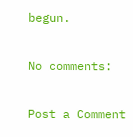begun.

No comments:

Post a Comment